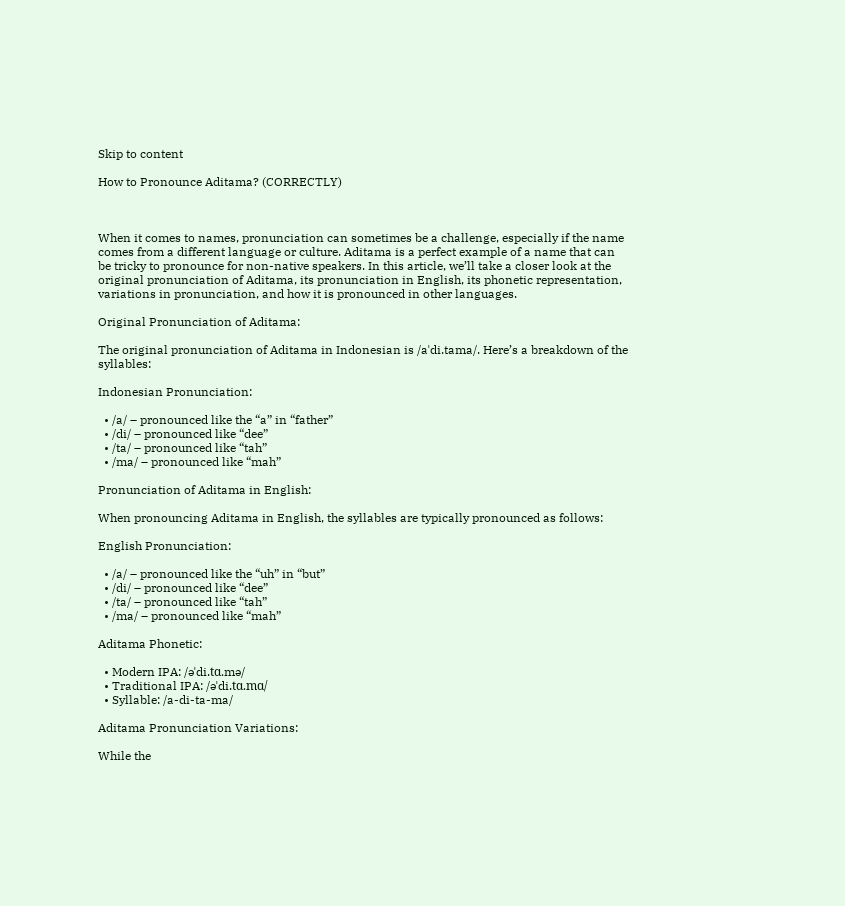Skip to content

How to Pronounce Aditama? (CORRECTLY)



When it comes to names, pronunciation can sometimes be a challenge, especially if the name comes from a different language or culture. Aditama is a perfect example of a name that can be tricky to pronounce for non-native speakers. In this article, we’ll take a closer look at the original pronunciation of Aditama, its pronunciation in English, its phonetic representation, variations in pronunciation, and how it is pronounced in other languages.

Original Pronunciation of Aditama:

The original pronunciation of Aditama in Indonesian is /aˈdi.tama/. Here’s a breakdown of the syllables:

Indonesian Pronunciation:

  • /a/ – pronounced like the “a” in “father”
  • /di/ – pronounced like “dee”
  • /ta/ – pronounced like “tah”
  • /ma/ – pronounced like “mah”

Pronunciation of Aditama in English:

When pronouncing Aditama in English, the syllables are typically pronounced as follows:

English Pronunciation:

  • /a/ – pronounced like the “uh” in “but”
  • /di/ – pronounced like “dee”
  • /ta/ – pronounced like “tah”
  • /ma/ – pronounced like “mah”

Aditama Phonetic:

  • Modern IPA: /əˈdi.tɑ.mə/
  • Traditional IPA: /əˈdi.tɑ.mɑ/
  • Syllable: /a-di-ta-ma/

Aditama Pronunciation Variations:

While the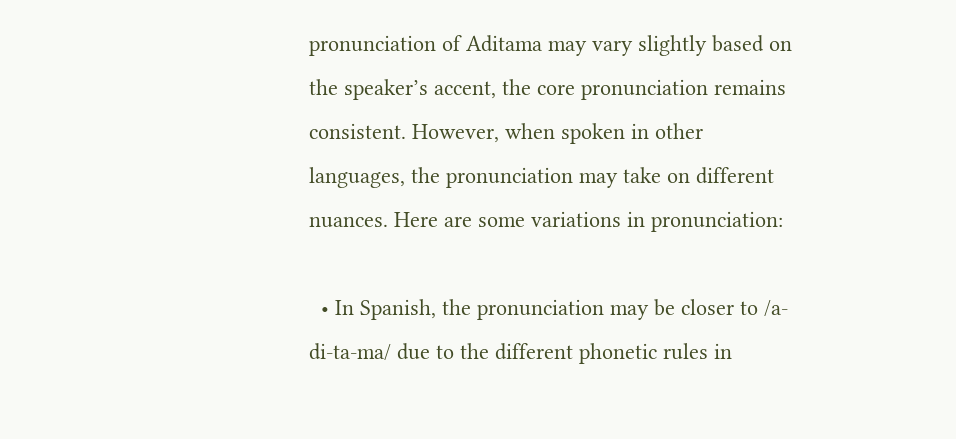pronunciation of Aditama may vary slightly based on the speaker’s accent, the core pronunciation remains consistent. However, when spoken in other languages, the pronunciation may take on different nuances. Here are some variations in pronunciation:

  • In Spanish, the pronunciation may be closer to /a-di-ta-ma/ due to the different phonetic rules in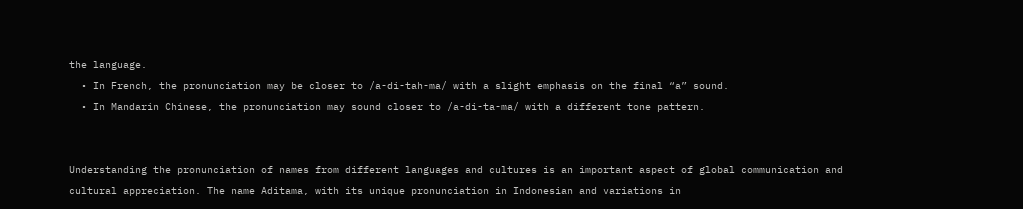the language.
  • In French, the pronunciation may be closer to /a-di-tah-ma/ with a slight emphasis on the final “a” sound.
  • In Mandarin Chinese, the pronunciation may sound closer to /a-di-ta-ma/ with a different tone pattern.


Understanding the pronunciation of names from different languages and cultures is an important aspect of global communication and cultural appreciation. The name Aditama, with its unique pronunciation in Indonesian and variations in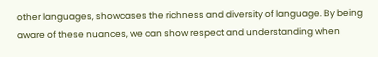other languages, showcases the richness and diversity of language. By being aware of these nuances, we can show respect and understanding when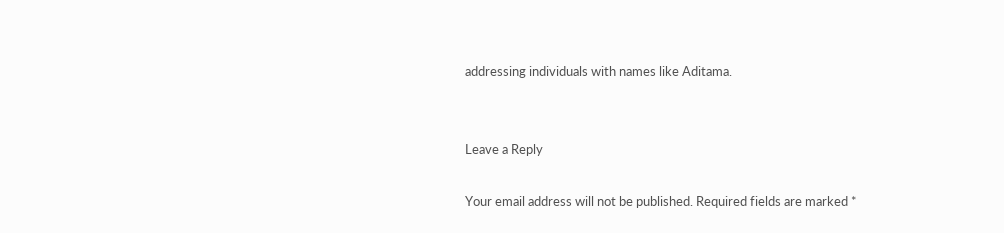addressing individuals with names like Aditama.


Leave a Reply

Your email address will not be published. Required fields are marked *